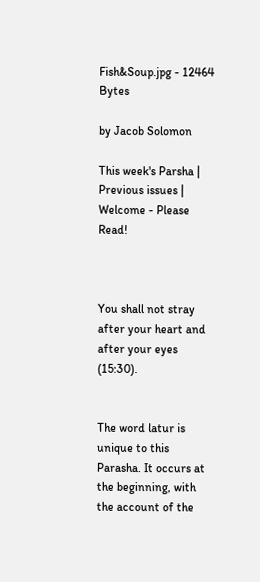Fish&Soup.jpg - 12464 Bytes

by Jacob Solomon

This week's Parsha | Previous issues | Welcome - Please Read!



You shall not stray after your heart and after your eyes (15:30).


The word latur is unique to this Parasha. It occurs at the beginning, with the account of the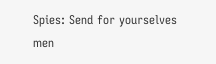Spies: Send for yourselves men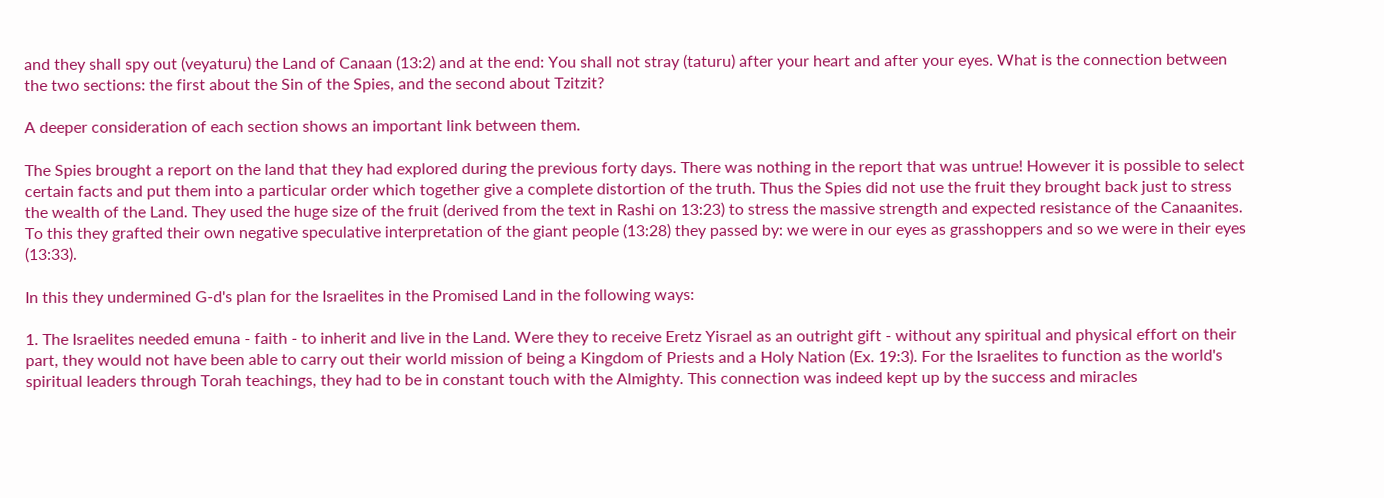and they shall spy out (veyaturu) the Land of Canaan (13:2) and at the end: You shall not stray (taturu) after your heart and after your eyes. What is the connection between the two sections: the first about the Sin of the Spies, and the second about Tzitzit?

A deeper consideration of each section shows an important link between them.

The Spies brought a report on the land that they had explored during the previous forty days. There was nothing in the report that was untrue! However it is possible to select certain facts and put them into a particular order which together give a complete distortion of the truth. Thus the Spies did not use the fruit they brought back just to stress the wealth of the Land. They used the huge size of the fruit (derived from the text in Rashi on 13:23) to stress the massive strength and expected resistance of the Canaanites. To this they grafted their own negative speculative interpretation of the giant people (13:28) they passed by: we were in our eyes as grasshoppers and so we were in their eyes (13:33).

In this they undermined G-d's plan for the Israelites in the Promised Land in the following ways:

1. The Israelites needed emuna - faith - to inherit and live in the Land. Were they to receive Eretz Yisrael as an outright gift - without any spiritual and physical effort on their part, they would not have been able to carry out their world mission of being a Kingdom of Priests and a Holy Nation (Ex. 19:3). For the Israelites to function as the world's spiritual leaders through Torah teachings, they had to be in constant touch with the Almighty. This connection was indeed kept up by the success and miracles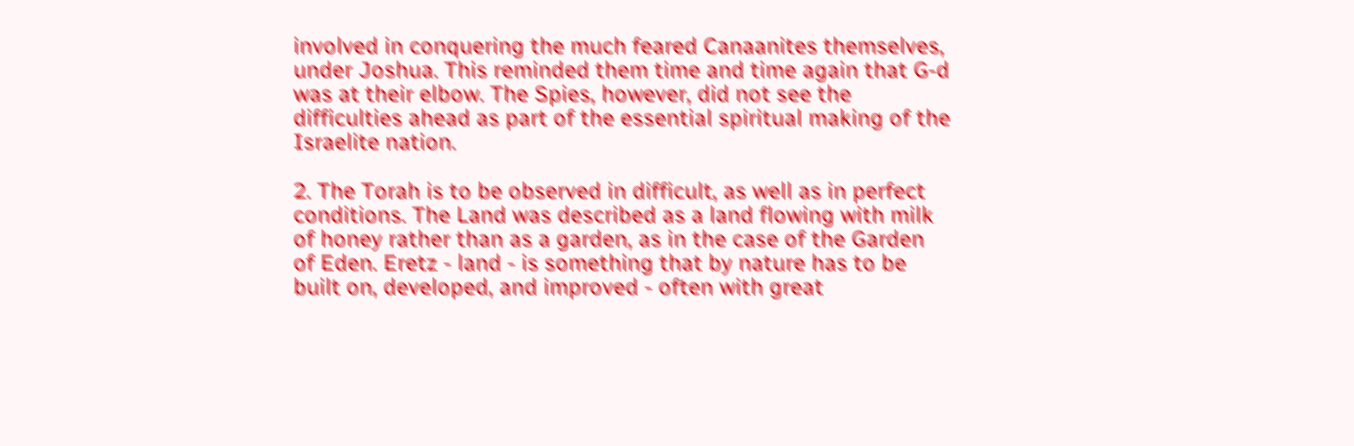involved in conquering the much feared Canaanites themselves, under Joshua. This reminded them time and time again that G-d was at their elbow. The Spies, however, did not see the difficulties ahead as part of the essential spiritual making of the Israelite nation.

2. The Torah is to be observed in difficult, as well as in perfect conditions. The Land was described as a land flowing with milk of honey rather than as a garden, as in the case of the Garden of Eden. Eretz - land - is something that by nature has to be built on, developed, and improved - often with great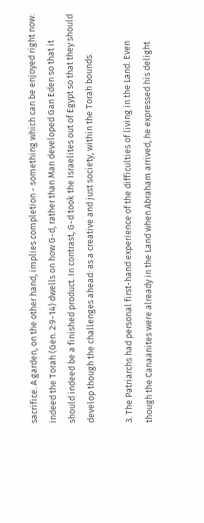sacrifice. A garden, on the other hand, implies completion - something which can be enjoyed right now: indeed the Torah (Gen. 2:9-14) dwells on how G-d, rather than Man developed Gan Eden so that it should indeed be a finished product. In contrast, G-d took the Israelites out of Egypt so that they should develop though the challenges ahead: as a creative and just society, within the Torah bounds.

3. The Patriarchs had personal first-hand experience of the difficulties of living in the Land. Even though the Canaanites were already in the Land when Abraham arrived, he expressed his delight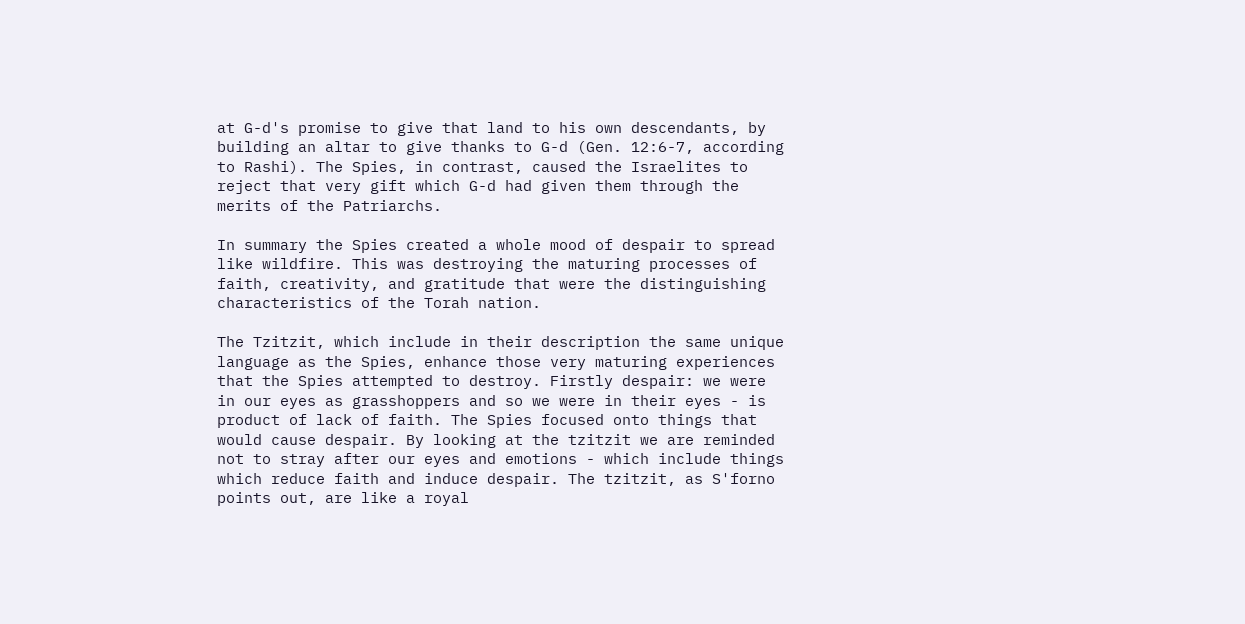at G-d's promise to give that land to his own descendants, by building an altar to give thanks to G-d (Gen. 12:6-7, according to Rashi). The Spies, in contrast, caused the Israelites to reject that very gift which G-d had given them through the merits of the Patriarchs.

In summary the Spies created a whole mood of despair to spread like wildfire. This was destroying the maturing processes of faith, creativity, and gratitude that were the distinguishing characteristics of the Torah nation.

The Tzitzit, which include in their description the same unique language as the Spies, enhance those very maturing experiences that the Spies attempted to destroy. Firstly despair: we were in our eyes as grasshoppers and so we were in their eyes - is product of lack of faith. The Spies focused onto things that would cause despair. By looking at the tzitzit we are reminded not to stray after our eyes and emotions - which include things which reduce faith and induce despair. The tzitzit, as S'forno points out, are like a royal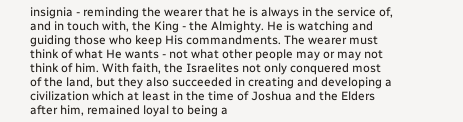insignia - reminding the wearer that he is always in the service of, and in touch with, the King - the Almighty. He is watching and guiding those who keep His commandments. The wearer must think of what He wants - not what other people may or may not think of him. With faith, the Israelites not only conquered most of the land, but they also succeeded in creating and developing a civilization which at least in the time of Joshua and the Elders after him, remained loyal to being a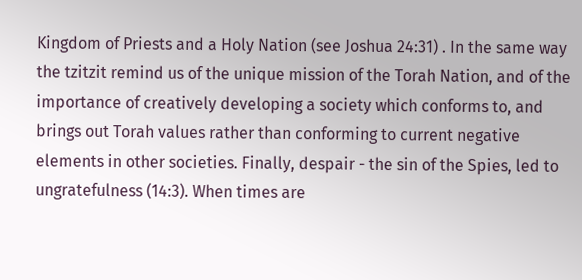Kingdom of Priests and a Holy Nation (see Joshua 24:31) . In the same way the tzitzit remind us of the unique mission of the Torah Nation, and of the importance of creatively developing a society which conforms to, and brings out Torah values rather than conforming to current negative elements in other societies. Finally, despair - the sin of the Spies, led to ungratefulness (14:3). When times are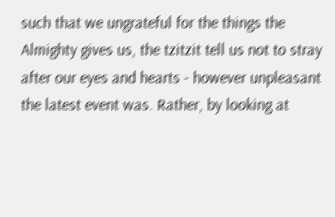such that we ungrateful for the things the Almighty gives us, the tzitzit tell us not to stray after our eyes and hearts - however unpleasant the latest event was. Rather, by looking at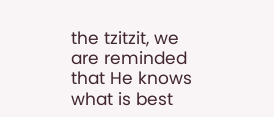the tzitzit, we are reminded that He knows what is best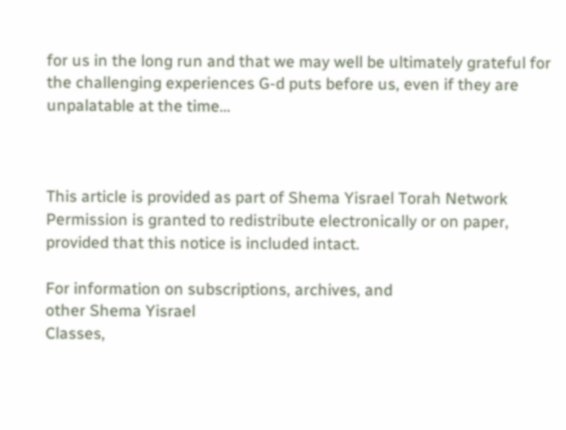for us in the long run and that we may well be ultimately grateful for the challenging experiences G-d puts before us, even if they are unpalatable at the time…



This article is provided as part of Shema Yisrael Torah Network
Permission is granted to redistribute electronically or on paper,
provided that this notice is included intact.

For information on subscriptions, archives, and
other Shema Yisrael
Classes,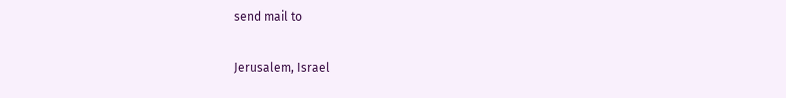send mail to

Jerusalem, Israel